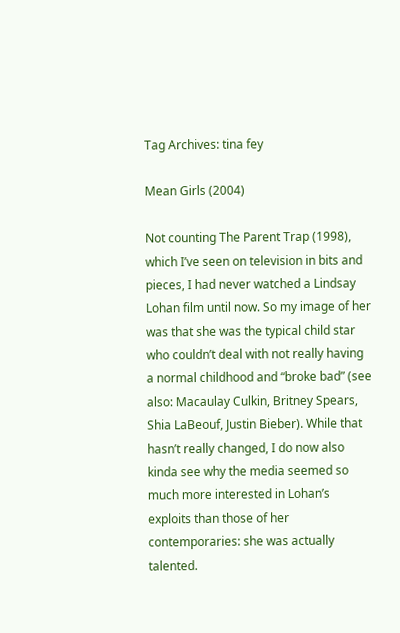Tag Archives: tina fey

Mean Girls (2004)

Not counting The Parent Trap (1998), which I’ve seen on television in bits and pieces, I had never watched a Lindsay Lohan film until now. So my image of her was that she was the typical child star who couldn’t deal with not really having a normal childhood and “broke bad” (see also: Macaulay Culkin, Britney Spears, Shia LaBeouf, Justin Bieber). While that hasn’t really changed, I do now also kinda see why the media seemed so much more interested in Lohan’s exploits than those of her contemporaries: she was actually talented.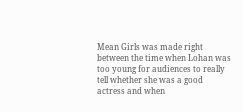Mean Girls was made right between the time when Lohan was too young for audiences to really tell whether she was a good actress and when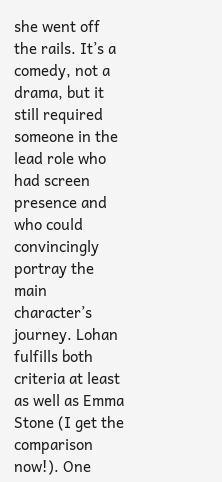she went off the rails. It’s a comedy, not a drama, but it still required someone in the lead role who had screen presence and who could convincingly portray the main character’s journey. Lohan fulfills both criteria at least as well as Emma Stone (I get the comparison now!). One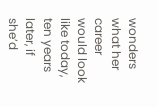wonders what her career would look like today, ten years later, if she’d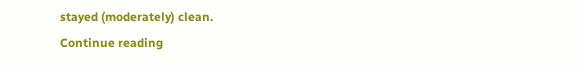stayed (moderately) clean.
Continue reading